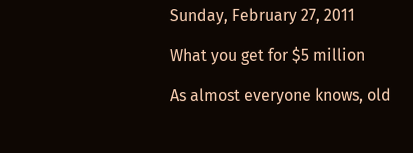Sunday, February 27, 2011

What you get for $5 million

As almost everyone knows, old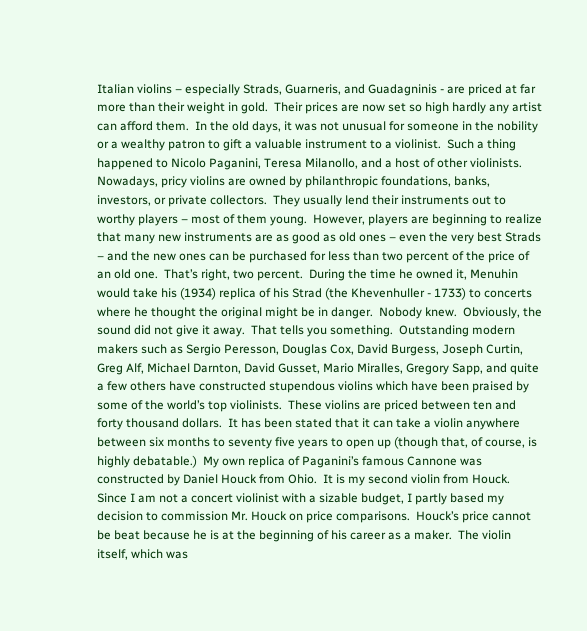Italian violins – especially Strads, Guarneris, and Guadagninis - are priced at far more than their weight in gold.  Their prices are now set so high hardly any artist can afford them.  In the old days, it was not unusual for someone in the nobility or a wealthy patron to gift a valuable instrument to a violinist.  Such a thing happened to Nicolo Paganini, Teresa Milanollo, and a host of other violinists.  Nowadays, pricy violins are owned by philanthropic foundations, banks, investors, or private collectors.  They usually lend their instruments out to worthy players – most of them young.  However, players are beginning to realize that many new instruments are as good as old ones – even the very best Strads – and the new ones can be purchased for less than two percent of the price of an old one.  That’s right, two percent.  During the time he owned it, Menuhin would take his (1934) replica of his Strad (the Khevenhuller - 1733) to concerts where he thought the original might be in danger.  Nobody knew.  Obviously, the sound did not give it away.  That tells you something.  Outstanding modern makers such as Sergio Peresson, Douglas Cox, David Burgess, Joseph Curtin, Greg Alf, Michael Darnton, David Gusset, Mario Miralles, Gregory Sapp, and quite a few others have constructed stupendous violins which have been praised by some of the world’s top violinists.  These violins are priced between ten and forty thousand dollars.  It has been stated that it can take a violin anywhere between six months to seventy five years to open up (though that, of course, is highly debatable.)  My own replica of Paganini’s famous Cannone was constructed by Daniel Houck from Ohio.  It is my second violin from Houck.  Since I am not a concert violinist with a sizable budget, I partly based my decision to commission Mr. Houck on price comparisons.  Houck’s price cannot be beat because he is at the beginning of his career as a maker.  The violin itself, which was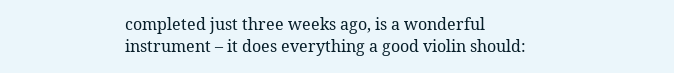completed just three weeks ago, is a wonderful instrument – it does everything a good violin should: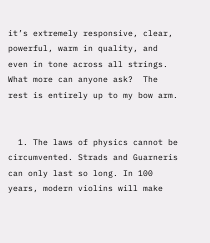it’s extremely responsive, clear, powerful, warm in quality, and even in tone across all strings.  What more can anyone ask?  The rest is entirely up to my bow arm.


  1. The laws of physics cannot be circumvented. Strads and Guarneris can only last so long. In 100 years, modern violins will make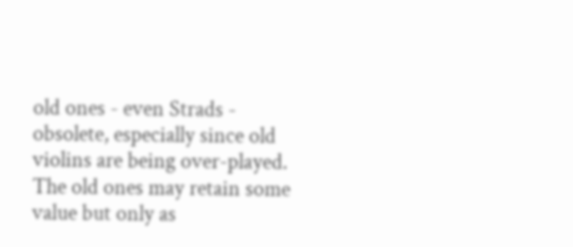old ones - even Strads - obsolete, especially since old violins are being over-played. The old ones may retain some value but only as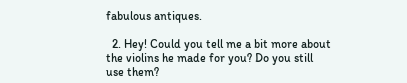fabulous antiques.

  2. Hey! Could you tell me a bit more about the violins he made for you? Do you still use them?